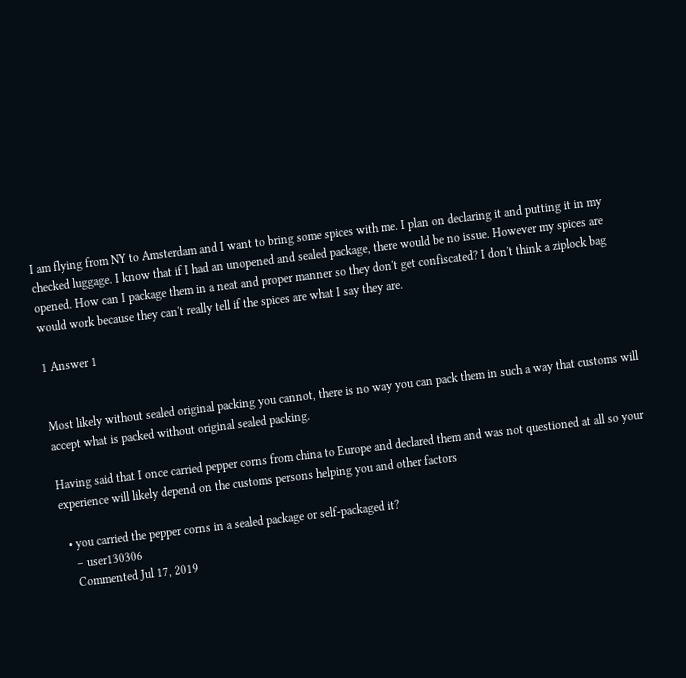I am flying from NY to Amsterdam and I want to bring some spices with me. I plan on declaring it and putting it in my checked luggage. I know that if I had an unopened and sealed package, there would be no issue. However my spices are opened. How can I package them in a neat and proper manner so they don't get confiscated? I don't think a ziplock bag would work because they can't really tell if the spices are what I say they are.

1 Answer 1


Most likely without sealed original packing you cannot, there is no way you can pack them in such a way that customs will accept what is packed without original sealed packing.

Having said that I once carried pepper corns from china to Europe and declared them and was not questioned at all so your experience will likely depend on the customs persons helping you and other factors

  • you carried the pepper corns in a sealed package or self-packaged it?
    – user130306
    Commented Jul 17, 2019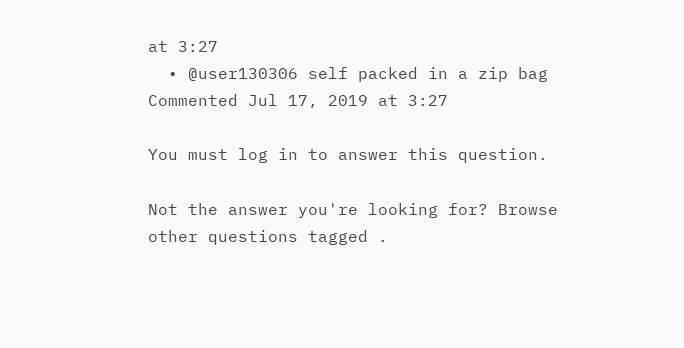at 3:27
  • @user130306 self packed in a zip bag Commented Jul 17, 2019 at 3:27

You must log in to answer this question.

Not the answer you're looking for? Browse other questions tagged .